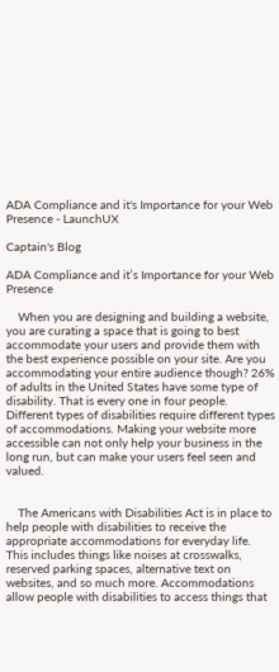ADA Compliance and it's Importance for your Web Presence - LaunchUX

Captain's Blog

ADA Compliance and it’s Importance for your Web Presence

    When you are designing and building a website, you are curating a space that is going to best accommodate your users and provide them with the best experience possible on your site. Are you accommodating your entire audience though? 26% of adults in the United States have some type of disability. That is every one in four people. Different types of disabilities require different types of accommodations. Making your website more accessible can not only help your business in the long run, but can make your users feel seen and valued.


    The Americans with Disabilities Act is in place to help people with disabilities to receive the appropriate accommodations for everyday life. This includes things like noises at crosswalks, reserved parking spaces, alternative text on websites, and so much more. Accommodations allow people with disabilities to access things that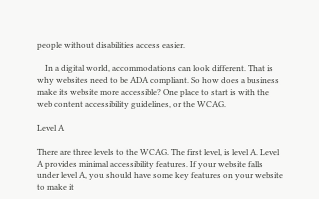people without disabilities access easier.

    In a digital world, accommodations can look different. That is why websites need to be ADA compliant. So how does a business make its website more accessible? One place to start is with the web content accessibility guidelines, or the WCAG.

Level A

There are three levels to the WCAG. The first level, is level A. Level A provides minimal accessibility features. If your website falls under level A, you should have some key features on your website to make it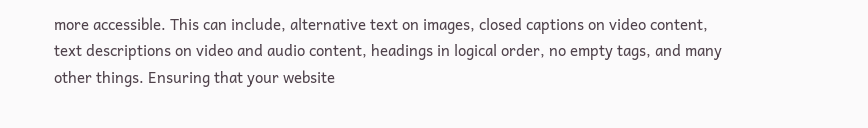more accessible. This can include, alternative text on images, closed captions on video content, text descriptions on video and audio content, headings in logical order, no empty tags, and many other things. Ensuring that your website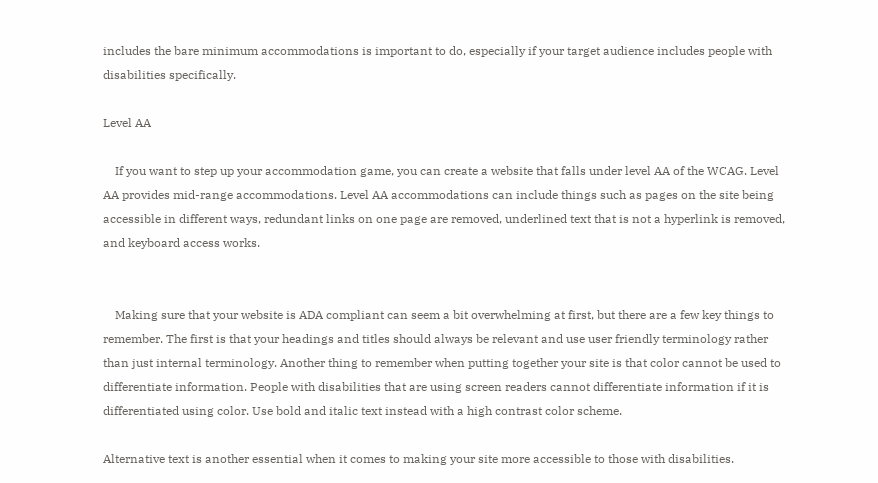includes the bare minimum accommodations is important to do, especially if your target audience includes people with disabilities specifically.

Level AA

    If you want to step up your accommodation game, you can create a website that falls under level AA of the WCAG. Level AA provides mid-range accommodations. Level AA accommodations can include things such as pages on the site being accessible in different ways, redundant links on one page are removed, underlined text that is not a hyperlink is removed, and keyboard access works.


    Making sure that your website is ADA compliant can seem a bit overwhelming at first, but there are a few key things to remember. The first is that your headings and titles should always be relevant and use user friendly terminology rather than just internal terminology. Another thing to remember when putting together your site is that color cannot be used to differentiate information. People with disabilities that are using screen readers cannot differentiate information if it is differentiated using color. Use bold and italic text instead with a high contrast color scheme.

Alternative text is another essential when it comes to making your site more accessible to those with disabilities.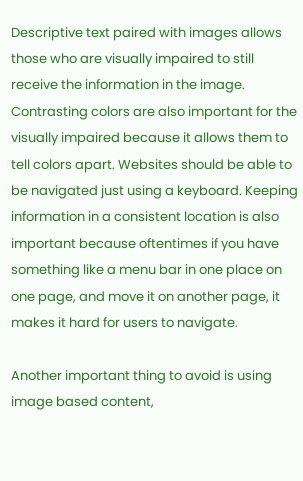Descriptive text paired with images allows those who are visually impaired to still receive the information in the image. Contrasting colors are also important for the visually impaired because it allows them to tell colors apart. Websites should be able to be navigated just using a keyboard. Keeping information in a consistent location is also important because oftentimes if you have something like a menu bar in one place on one page, and move it on another page, it makes it hard for users to navigate.

Another important thing to avoid is using image based content,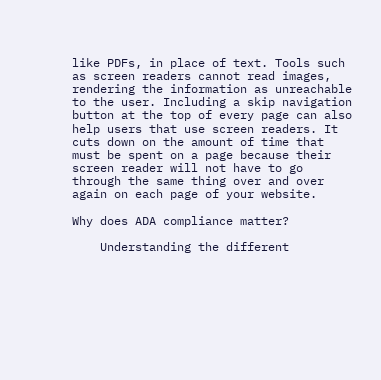like PDFs, in place of text. Tools such as screen readers cannot read images, rendering the information as unreachable to the user. Including a skip navigation button at the top of every page can also help users that use screen readers. It cuts down on the amount of time that must be spent on a page because their screen reader will not have to go through the same thing over and over again on each page of your website.

Why does ADA compliance matter?

    Understanding the different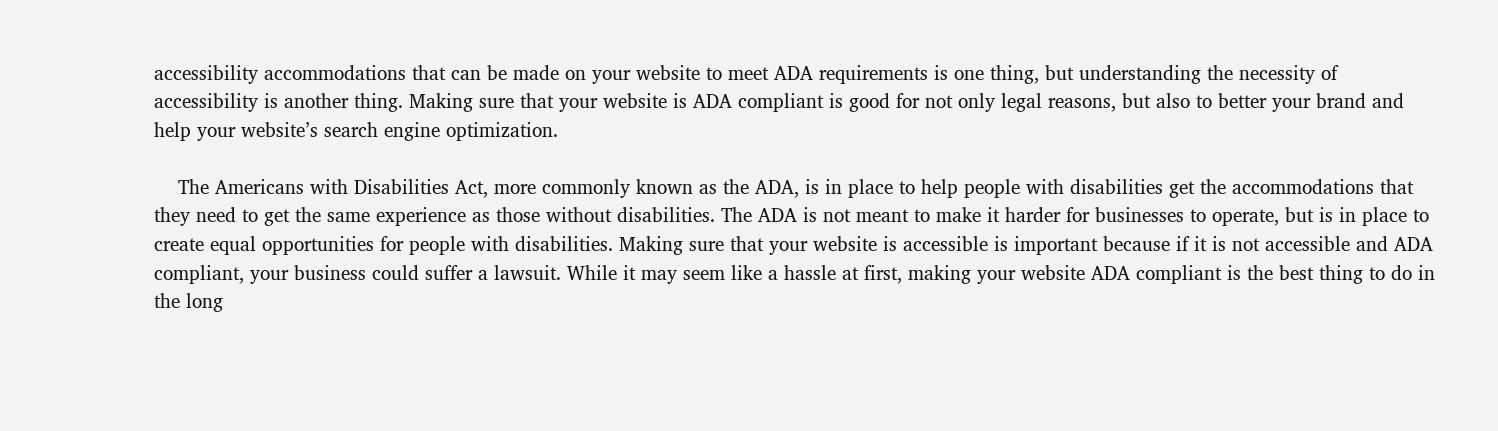accessibility accommodations that can be made on your website to meet ADA requirements is one thing, but understanding the necessity of accessibility is another thing. Making sure that your website is ADA compliant is good for not only legal reasons, but also to better your brand and help your website’s search engine optimization.

    The Americans with Disabilities Act, more commonly known as the ADA, is in place to help people with disabilities get the accommodations that they need to get the same experience as those without disabilities. The ADA is not meant to make it harder for businesses to operate, but is in place to create equal opportunities for people with disabilities. Making sure that your website is accessible is important because if it is not accessible and ADA compliant, your business could suffer a lawsuit. While it may seem like a hassle at first, making your website ADA compliant is the best thing to do in the long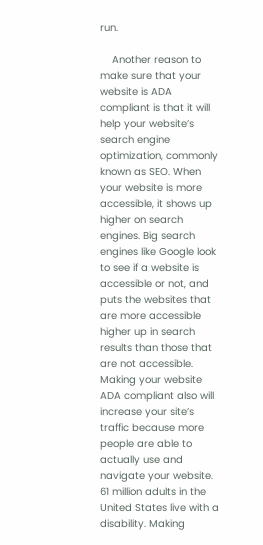run.

    Another reason to make sure that your website is ADA compliant is that it will help your website’s search engine optimization, commonly known as SEO. When your website is more accessible, it shows up higher on search engines. Big search engines like Google look to see if a website is accessible or not, and puts the websites that are more accessible higher up in search results than those that are not accessible. Making your website ADA compliant also will increase your site’s traffic because more people are able to actually use and navigate your website. 61 million adults in the United States live with a disability. Making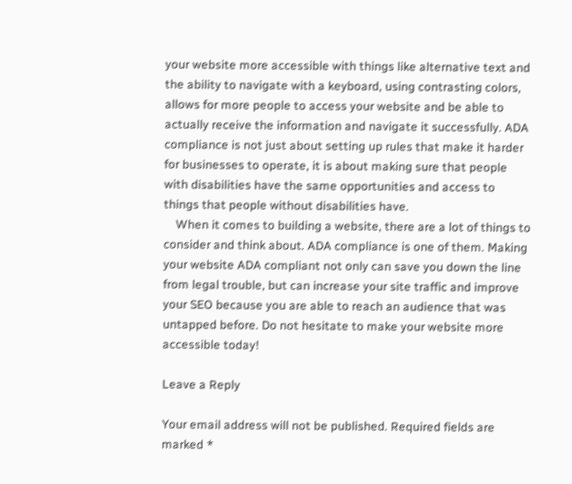your website more accessible with things like alternative text and the ability to navigate with a keyboard, using contrasting colors, allows for more people to access your website and be able to actually receive the information and navigate it successfully. ADA compliance is not just about setting up rules that make it harder for businesses to operate, it is about making sure that people with disabilities have the same opportunities and access to things that people without disabilities have.
    When it comes to building a website, there are a lot of things to consider and think about. ADA compliance is one of them. Making your website ADA compliant not only can save you down the line from legal trouble, but can increase your site traffic and improve your SEO because you are able to reach an audience that was untapped before. Do not hesitate to make your website more accessible today!

Leave a Reply

Your email address will not be published. Required fields are marked *